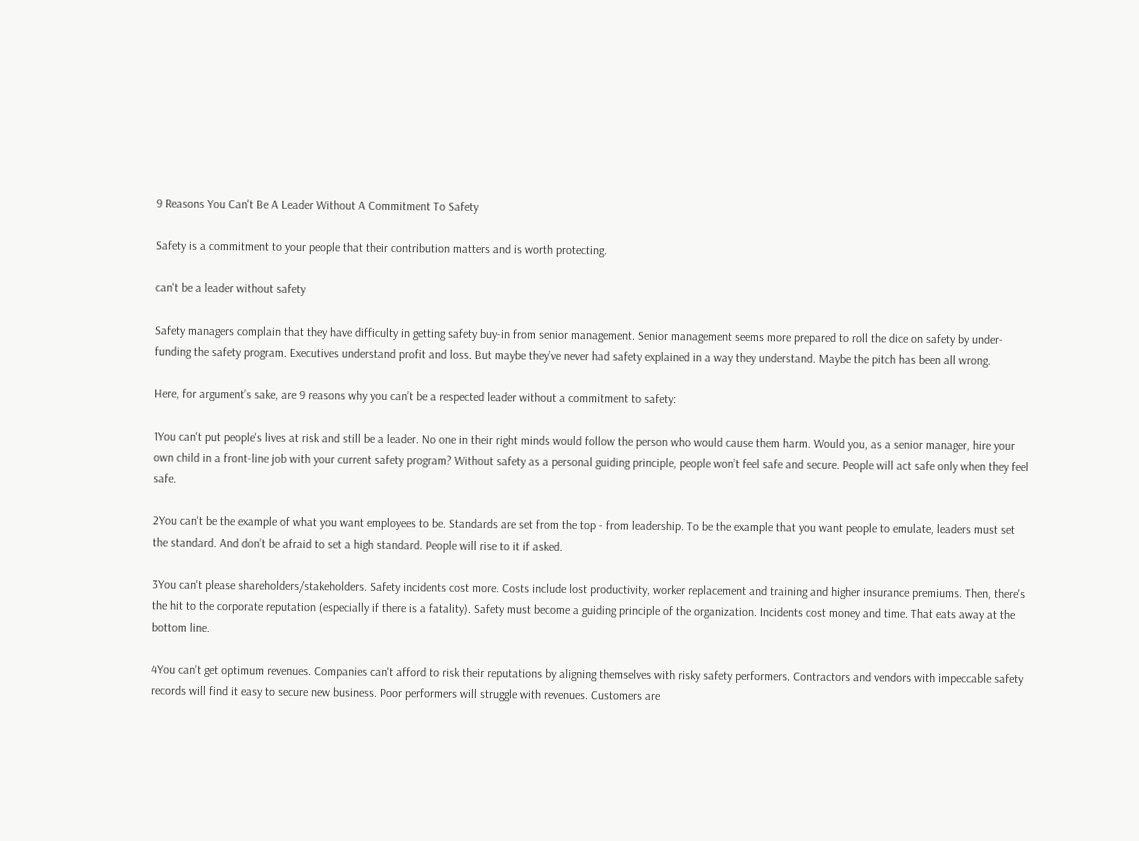9 Reasons You Can't Be A Leader Without A Commitment To Safety

Safety is a commitment to your people that their contribution matters and is worth protecting.

can't be a leader without safety

Safety managers complain that they have difficulty in getting safety buy-in from senior management. Senior management seems more prepared to roll the dice on safety by under-funding the safety program. Executives understand profit and loss. But maybe they’ve never had safety explained in a way they understand. Maybe the pitch has been all wrong.

Here, for argument’s sake, are 9 reasons why you can’t be a respected leader without a commitment to safety:

1You can't put people's lives at risk and still be a leader. No one in their right minds would follow the person who would cause them harm. Would you, as a senior manager, hire your own child in a front-line job with your current safety program? Without safety as a personal guiding principle, people won’t feel safe and secure. People will act safe only when they feel safe.

2You can't be the example of what you want employees to be. Standards are set from the top - from leadership. To be the example that you want people to emulate, leaders must set the standard. And don’t be afraid to set a high standard. People will rise to it if asked.

3You can't please shareholders/stakeholders. Safety incidents cost more. Costs include lost productivity, worker replacement and training and higher insurance premiums. Then, there's the hit to the corporate reputation (especially if there is a fatality). Safety must become a guiding principle of the organization. Incidents cost money and time. That eats away at the bottom line.

4You can't get optimum revenues. Companies can't afford to risk their reputations by aligning themselves with risky safety performers. Contractors and vendors with impeccable safety records will find it easy to secure new business. Poor performers will struggle with revenues. Customers are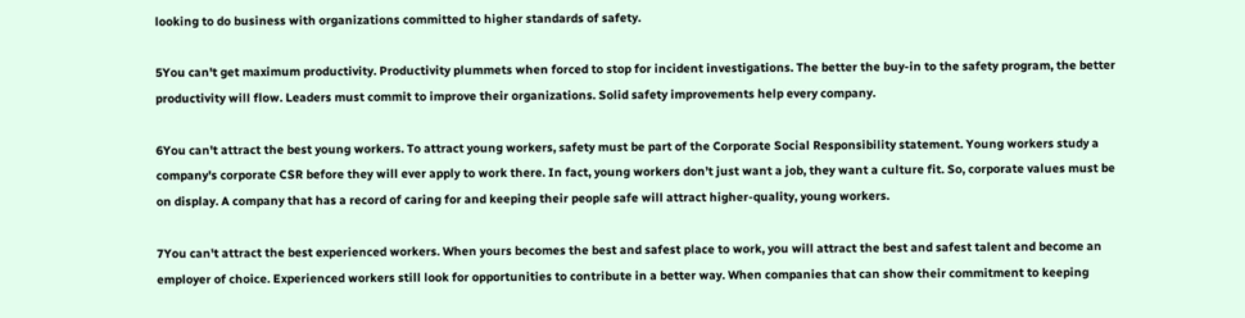looking to do business with organizations committed to higher standards of safety.

5You can't get maximum productivity. Productivity plummets when forced to stop for incident investigations. The better the buy-in to the safety program, the better productivity will flow. Leaders must commit to improve their organizations. Solid safety improvements help every company.

6You can't attract the best young workers. To attract young workers, safety must be part of the Corporate Social Responsibility statement. Young workers study a company's corporate CSR before they will ever apply to work there. In fact, young workers don’t just want a job, they want a culture fit. So, corporate values must be on display. A company that has a record of caring for and keeping their people safe will attract higher-quality, young workers.

7You can't attract the best experienced workers. When yours becomes the best and safest place to work, you will attract the best and safest talent and become an employer of choice. Experienced workers still look for opportunities to contribute in a better way. When companies that can show their commitment to keeping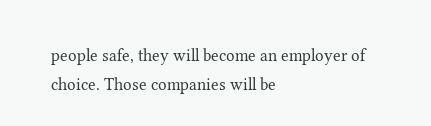people safe, they will become an employer of choice. Those companies will be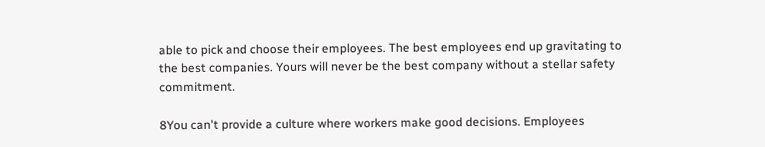able to pick and choose their employees. The best employees end up gravitating to the best companies. Yours will never be the best company without a stellar safety commitment.

8You can't provide a culture where workers make good decisions. Employees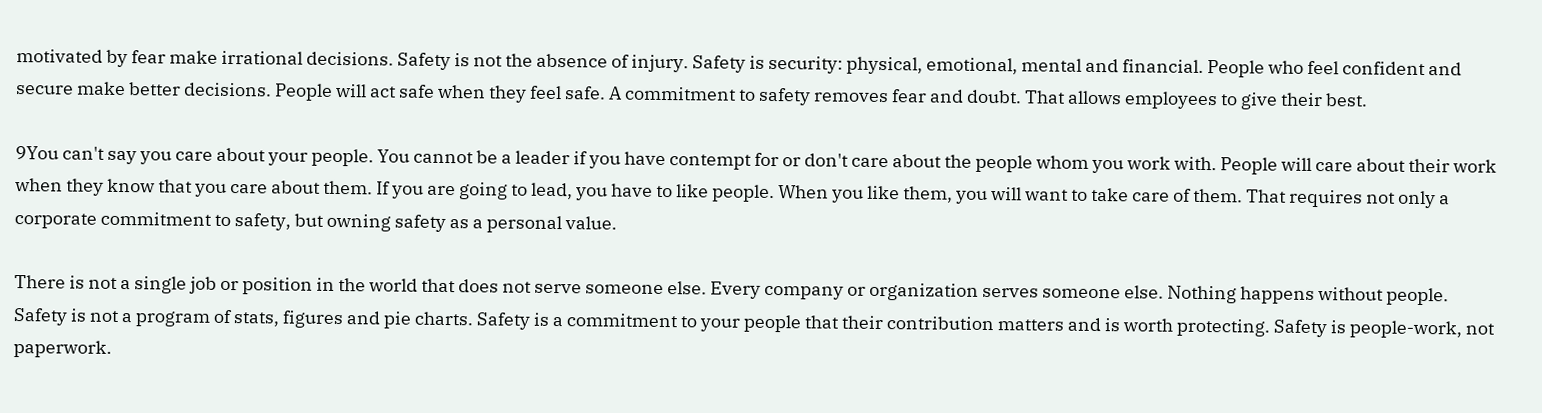motivated by fear make irrational decisions. Safety is not the absence of injury. Safety is security: physical, emotional, mental and financial. People who feel confident and secure make better decisions. People will act safe when they feel safe. A commitment to safety removes fear and doubt. That allows employees to give their best.

9You can't say you care about your people. You cannot be a leader if you have contempt for or don't care about the people whom you work with. People will care about their work when they know that you care about them. If you are going to lead, you have to like people. When you like them, you will want to take care of them. That requires not only a corporate commitment to safety, but owning safety as a personal value.

There is not a single job or position in the world that does not serve someone else. Every company or organization serves someone else. Nothing happens without people. Safety is not a program of stats, figures and pie charts. Safety is a commitment to your people that their contribution matters and is worth protecting. Safety is people-work, not paperwork.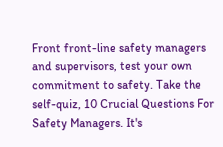Front front-line safety managers and supervisors, test your own commitment to safety. Take the self-quiz, 10 Crucial Questions For Safety Managers. It's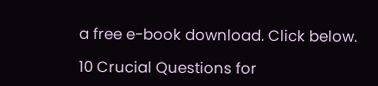a free e-book download. Click below.

10 Crucial Questions for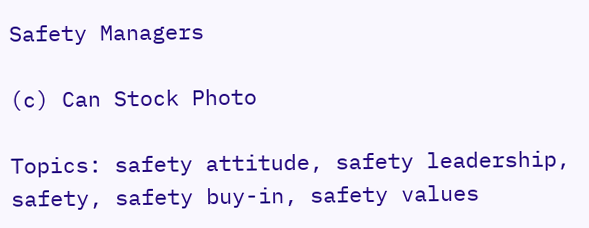Safety Managers

(c) Can Stock Photo

Topics: safety attitude, safety leadership, safety, safety buy-in, safety values